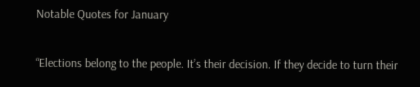Notable Quotes for January

“Elections belong to the people. It’s their decision. If they decide to turn their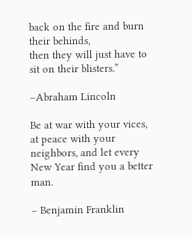back on the fire and burn their behinds,
then they will just have to sit on their blisters.”

–Abraham Lincoln

Be at war with your vices, at peace with your neighbors, and let every New Year find you a better man.

– Benjamin Franklin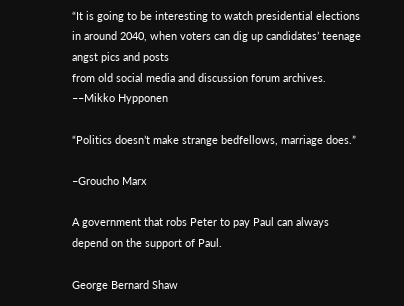“It is going to be interesting to watch presidential elections in around 2040, when voters can dig up candidates’ teenage angst pics and posts
from old social media and discussion forum archives.
––Mikko Hypponen

“Politics doesn’t make strange bedfellows, marriage does.”

–Groucho Marx

A government that robs Peter to pay Paul can always depend on the support of Paul.

George Bernard Shaw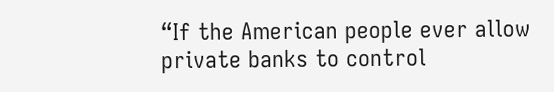“If the American people ever allow private banks to control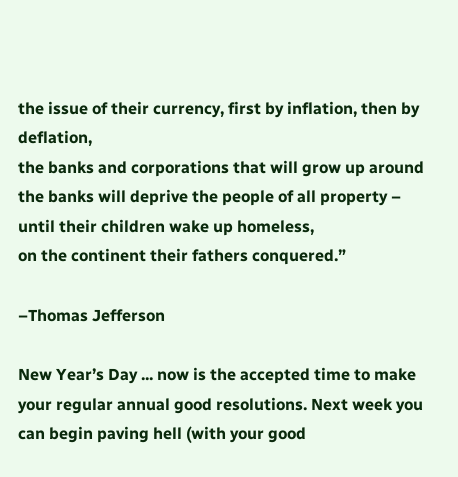the issue of their currency, first by inflation, then by deflation,
the banks and corporations that will grow up around the banks will deprive the people of all property – until their children wake up homeless,
on the continent their fathers conquered.”

–Thomas Jefferson

New Year’s Day ... now is the accepted time to make your regular annual good resolutions. Next week you can begin paving hell (with your good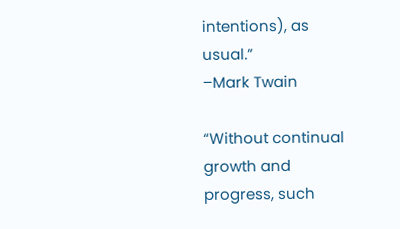intentions), as usual.”
–Mark Twain

“Without continual growth and progress, such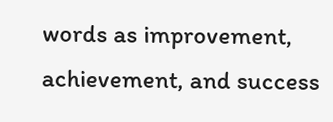words as improvement, achievement, and success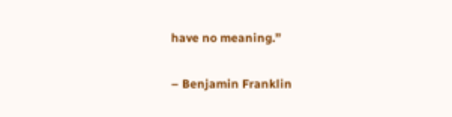have no meaning.”

– Benjamin Franklin